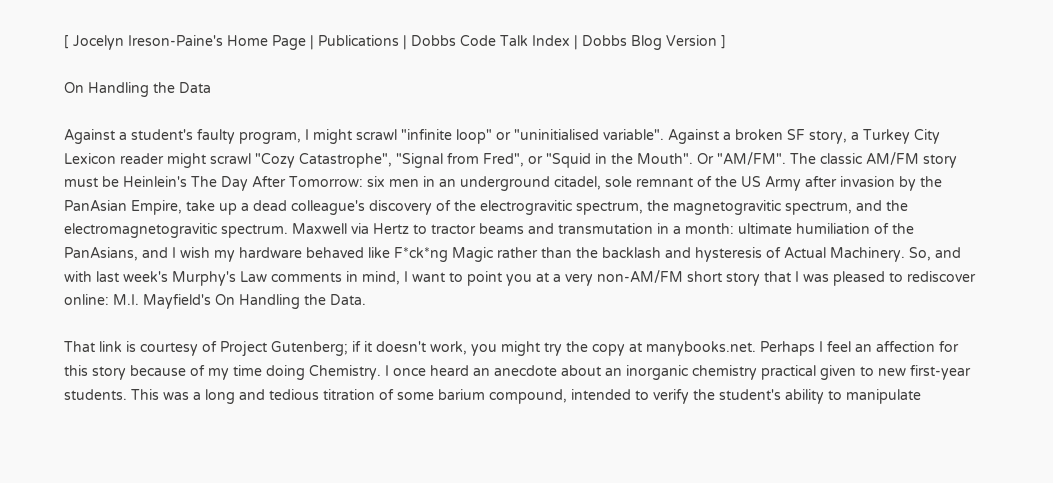[ Jocelyn Ireson-Paine's Home Page | Publications | Dobbs Code Talk Index | Dobbs Blog Version ]

On Handling the Data

Against a student's faulty program, I might scrawl "infinite loop" or "uninitialised variable". Against a broken SF story, a Turkey City Lexicon reader might scrawl "Cozy Catastrophe", "Signal from Fred", or "Squid in the Mouth". Or "AM/FM". The classic AM/FM story must be Heinlein's The Day After Tomorrow: six men in an underground citadel, sole remnant of the US Army after invasion by the PanAsian Empire, take up a dead colleague's discovery of the electrogravitic spectrum, the magnetogravitic spectrum, and the electromagnetogravitic spectrum. Maxwell via Hertz to tractor beams and transmutation in a month: ultimate humiliation of the PanAsians, and I wish my hardware behaved like F*ck*ng Magic rather than the backlash and hysteresis of Actual Machinery. So, and with last week's Murphy's Law comments in mind, I want to point you at a very non-AM/FM short story that I was pleased to rediscover online: M.I. Mayfield's On Handling the Data.

That link is courtesy of Project Gutenberg; if it doesn't work, you might try the copy at manybooks.net. Perhaps I feel an affection for this story because of my time doing Chemistry. I once heard an anecdote about an inorganic chemistry practical given to new first-year students. This was a long and tedious titration of some barium compound, intended to verify the student's ability to manipulate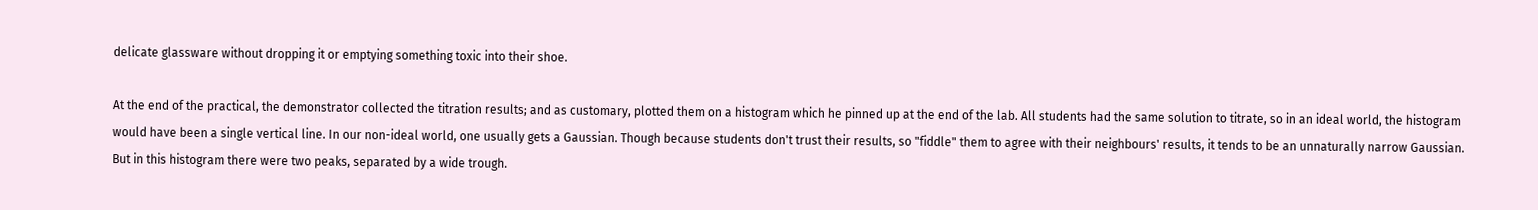delicate glassware without dropping it or emptying something toxic into their shoe.

At the end of the practical, the demonstrator collected the titration results; and as customary, plotted them on a histogram which he pinned up at the end of the lab. All students had the same solution to titrate, so in an ideal world, the histogram would have been a single vertical line. In our non-ideal world, one usually gets a Gaussian. Though because students don't trust their results, so "fiddle" them to agree with their neighbours' results, it tends to be an unnaturally narrow Gaussian. But in this histogram there were two peaks, separated by a wide trough.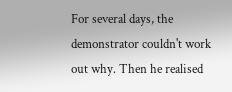For several days, the demonstrator couldn't work out why. Then he realised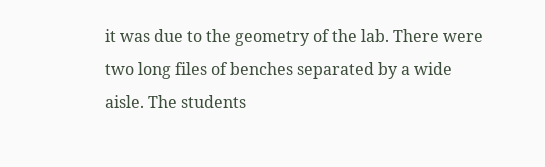it was due to the geometry of the lab. There were two long files of benches separated by a wide aisle. The students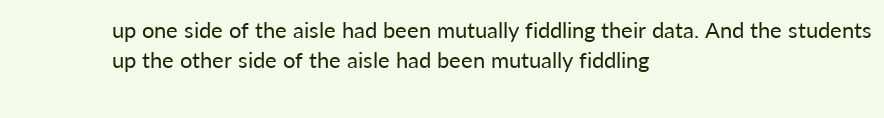up one side of the aisle had been mutually fiddling their data. And the students up the other side of the aisle had been mutually fiddling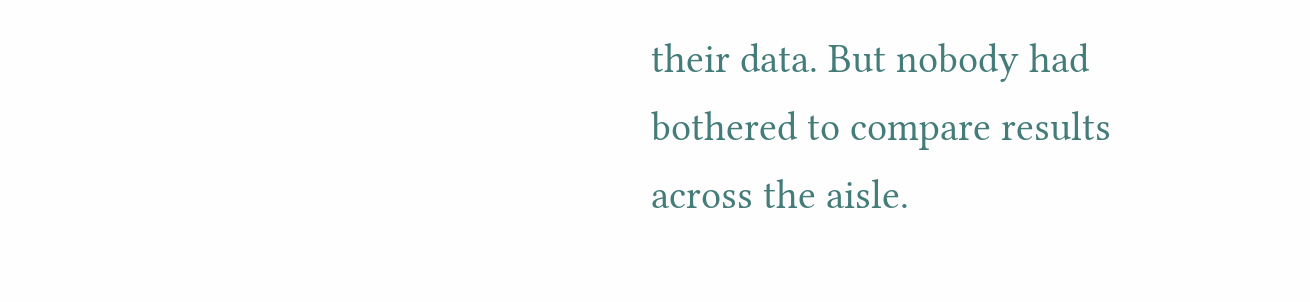their data. But nobody had bothered to compare results across the aisle.